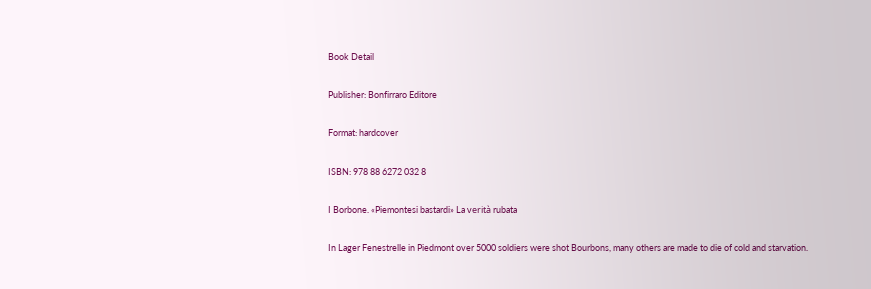Book Detail

Publisher: Bonfirraro Editore

Format: hardcover

ISBN: 978 88 6272 032 8

I Borbone. «Piemontesi bastardi» La verità rubata

In Lager Fenestrelle in Piedmont over 5000 soldiers were shot Bourbons, many others are made to die of cold and starvation.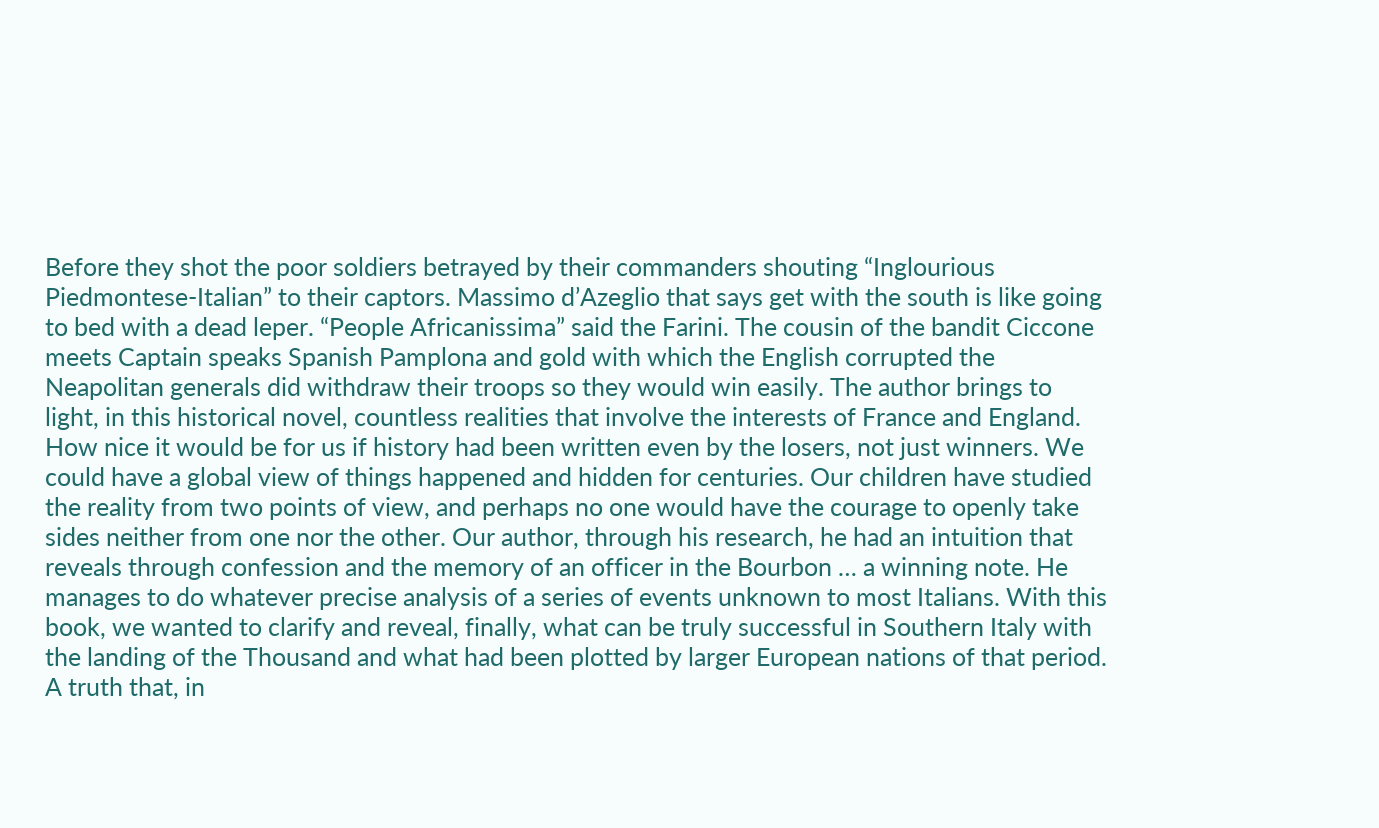Before they shot the poor soldiers betrayed by their commanders shouting “Inglourious Piedmontese-Italian” to their captors. Massimo d’Azeglio that says get with the south is like going to bed with a dead leper. “People Africanissima” said the Farini. The cousin of the bandit Ciccone meets Captain speaks Spanish Pamplona and gold with which the English corrupted the Neapolitan generals did withdraw their troops so they would win easily. The author brings to light, in this historical novel, countless realities that involve the interests of France and England. How nice it would be for us if history had been written even by the losers, not just winners. We could have a global view of things happened and hidden for centuries. Our children have studied the reality from two points of view, and perhaps no one would have the courage to openly take sides neither from one nor the other. Our author, through his research, he had an intuition that reveals through confession and the memory of an officer in the Bourbon … a winning note. He manages to do whatever precise analysis of a series of events unknown to most Italians. With this book, we wanted to clarify and reveal, finally, what can be truly successful in Southern Italy with the landing of the Thousand and what had been plotted by larger European nations of that period. A truth that, in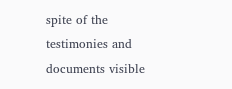spite of the testimonies and documents visible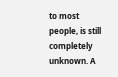to most people, is still completely unknown. A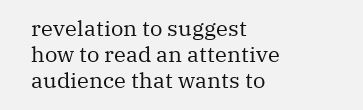revelation to suggest how to read an attentive audience that wants to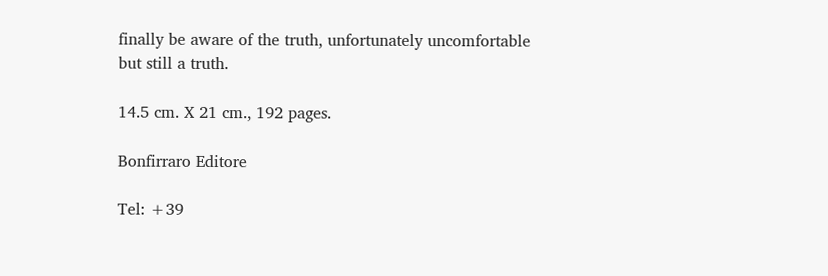finally be aware of the truth, unfortunately uncomfortable but still a truth.

14.5 cm. X 21 cm., 192 pages.

Bonfirraro Editore

Tel: +39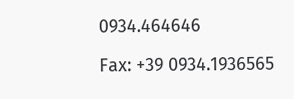0934.464646

Fax: +39 0934.1936565